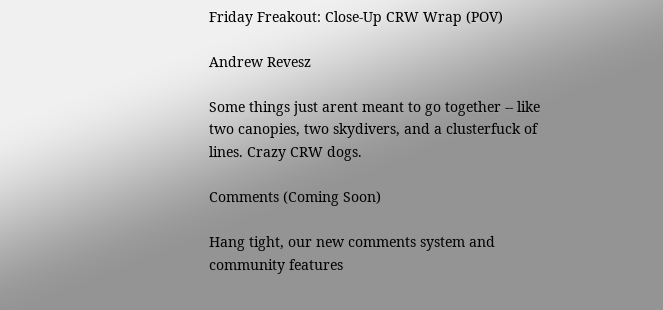Friday Freakout: Close-Up CRW Wrap (POV)

Andrew Revesz

Some things just arent meant to go together -- like two canopies, two skydivers, and a clusterfuck of lines. Crazy CRW dogs.

Comments (Coming Soon)

Hang tight, our new comments system and community features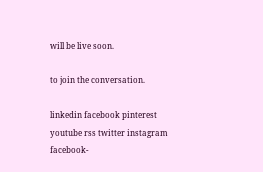will be live soon.

to join the conversation.

linkedin facebook pinterest youtube rss twitter instagram facebook-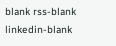blank rss-blank linkedin-blank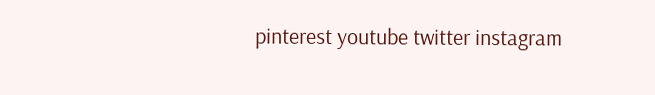pinterest youtube twitter instagram